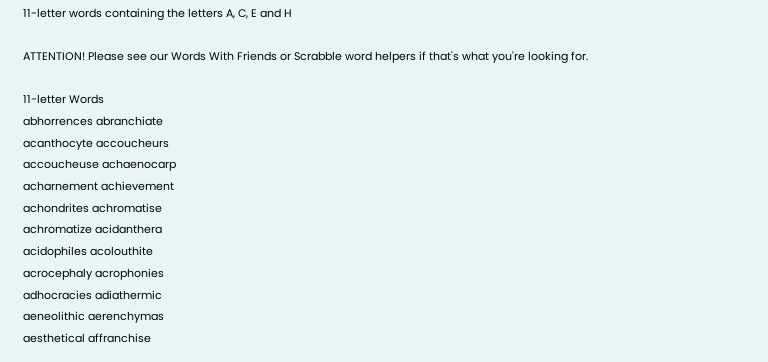11-letter words containing the letters A, C, E and H

ATTENTION! Please see our Words With Friends or Scrabble word helpers if that's what you're looking for.

11-letter Words
abhorrences abranchiate
acanthocyte accoucheurs
accoucheuse achaenocarp
acharnement achievement
achondrites achromatise
achromatize acidanthera
acidophiles acolouthite
acrocephaly acrophonies
adhocracies adiathermic
aeneolithic aerenchymas
aesthetical affranchise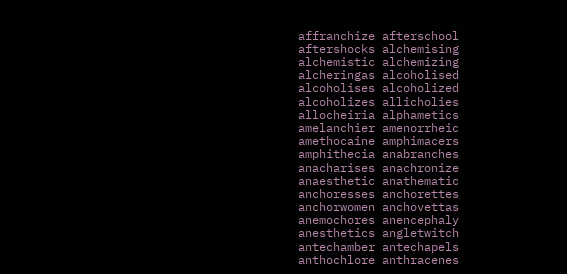affranchize afterschool
aftershocks alchemising
alchemistic alchemizing
alcheringas alcoholised
alcoholises alcoholized
alcoholizes allicholies
allocheiria alphametics
amelanchier amenorrheic
amethocaine amphimacers
amphithecia anabranches
anacharises anachronize
anaesthetic anathematic
anchoresses anchorettes
anchorwomen anchovettas
anemochores anencephaly
anesthetics angletwitch
antechamber antechapels
anthochlore anthracenes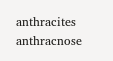anthracites anthracnose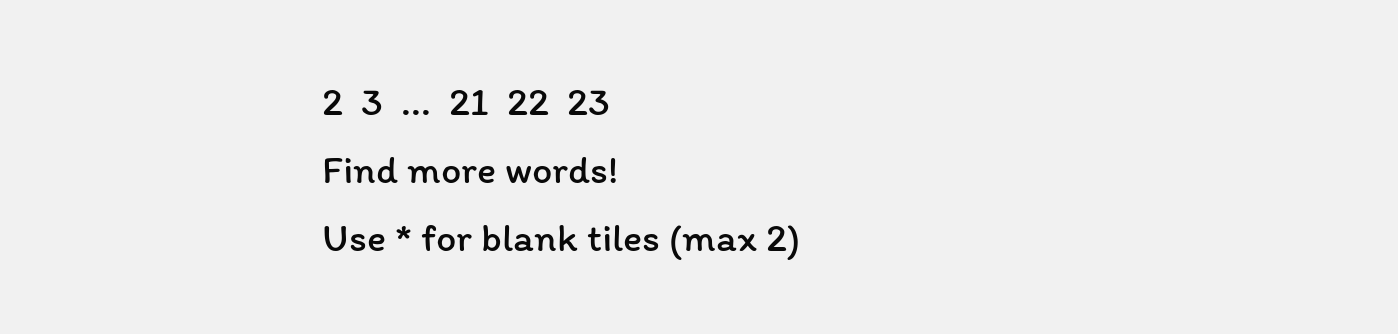2  3  ...  21  22  23
Find more words!
Use * for blank tiles (max 2)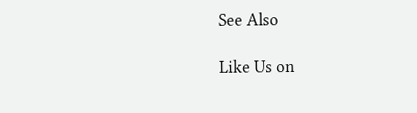See Also

Like Us on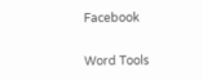Facebook

Word Tools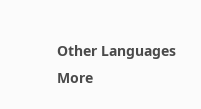Other Languages More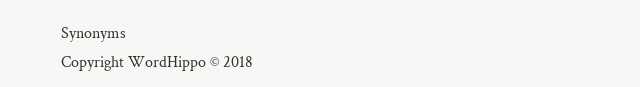Synonyms
Copyright WordHippo © 2018